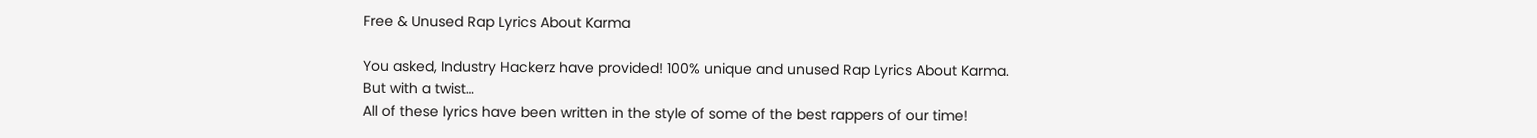Free & Unused Rap Lyrics About Karma

You asked, Industry Hackerz have provided! 100% unique and unused Rap Lyrics About Karma.
But with a twist…
All of these lyrics have been written in the style of some of the best rappers of our time!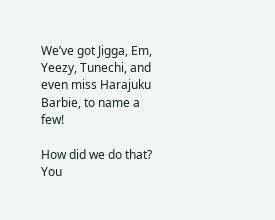We’ve got Jigga, Em, Yeezy, Tunechi, and even miss Harajuku Barbie, to name a few!

How did we do that? You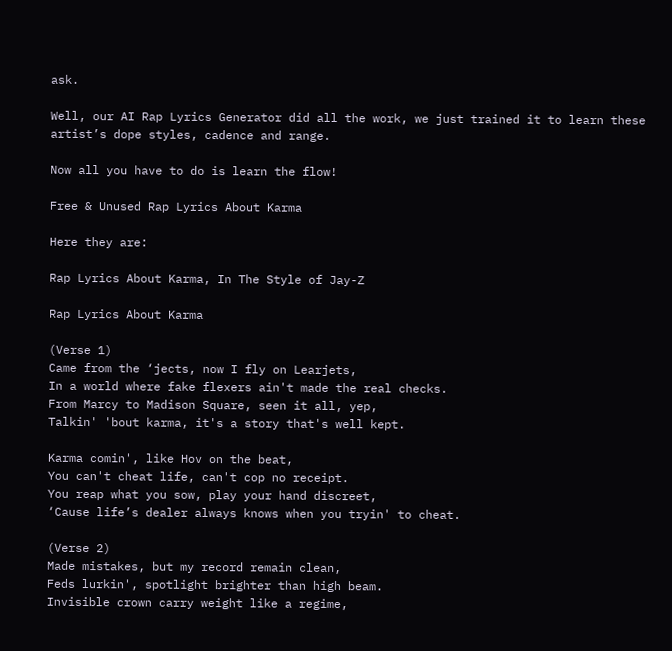ask.

Well, our AI Rap Lyrics Generator did all the work, we just trained it to learn these artist’s dope styles, cadence and range.

Now all you have to do is learn the flow!

Free & Unused Rap Lyrics About Karma

Here they are:

Rap Lyrics About Karma, In The Style of Jay-Z

Rap Lyrics About Karma

(Verse 1)
Came from the ‘jects, now I fly on Learjets,
In a world where fake flexers ain't made the real checks.
From Marcy to Madison Square, seen it all, yep,
Talkin' 'bout karma, it's a story that's well kept.

Karma comin', like Hov on the beat,
You can't cheat life, can't cop no receipt.
You reap what you sow, play your hand discreet,
‘Cause life’s dealer always knows when you tryin' to cheat.

(Verse 2)
Made mistakes, but my record remain clean,
Feds lurkin', spotlight brighter than high beam.
Invisible crown carry weight like a regime,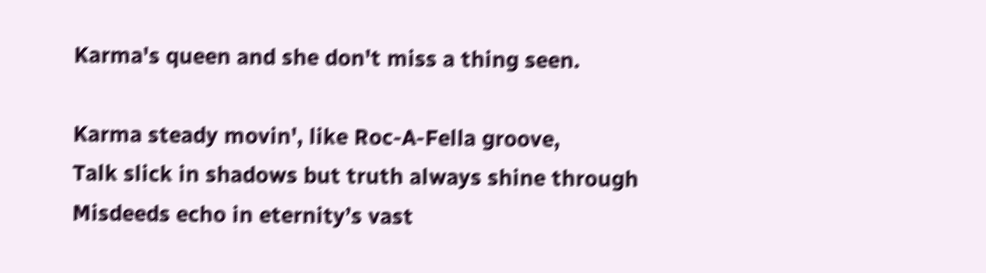Karma's queen and she don't miss a thing seen.

Karma steady movin', like Roc-A-Fella groove,
Talk slick in shadows but truth always shine through
Misdeeds echo in eternity’s vast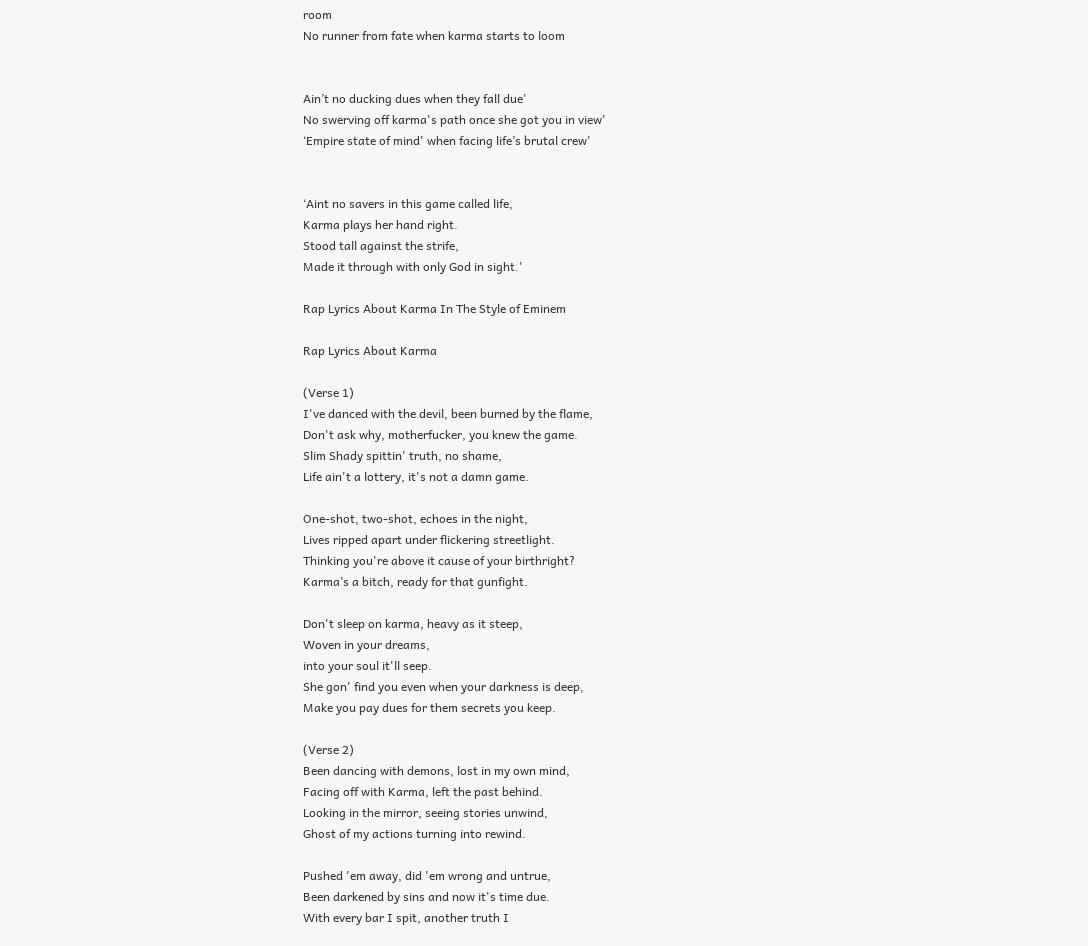room
No runner from fate when karma starts to loom


Ain’t no ducking dues when they fall due'
No swerving off karma's path once she got you in view'
‘Empire state of mind' when facing life’s brutal crew'


‘Aint no savers in this game called life,
Karma plays her hand right.
Stood tall against the strife,
Made it through with only God in sight.'

Rap Lyrics About Karma In The Style of Eminem

Rap Lyrics About Karma

(Verse 1)
I've danced with the devil, been burned by the flame,
Don't ask why, motherfucker, you knew the game.
Slim Shady spittin' truth, no shame,
Life ain't a lottery, it's not a damn game.

One-shot, two-shot, echoes in the night,
Lives ripped apart under flickering streetlight.
Thinking you're above it cause of your birthright?
Karma’s a bitch, ready for that gunfight.

Don't sleep on karma, heavy as it steep,
Woven in your dreams,
into your soul it'll seep.
She gon' find you even when your darkness is deep,
Make you pay dues for them secrets you keep.

(Verse 2)
Been dancing with demons, lost in my own mind,
Facing off with Karma, left the past behind.
Looking in the mirror, seeing stories unwind,
Ghost of my actions turning into rewind.

Pushed 'em away, did 'em wrong and untrue,
Been darkened by sins and now it's time due.
With every bar I spit, another truth I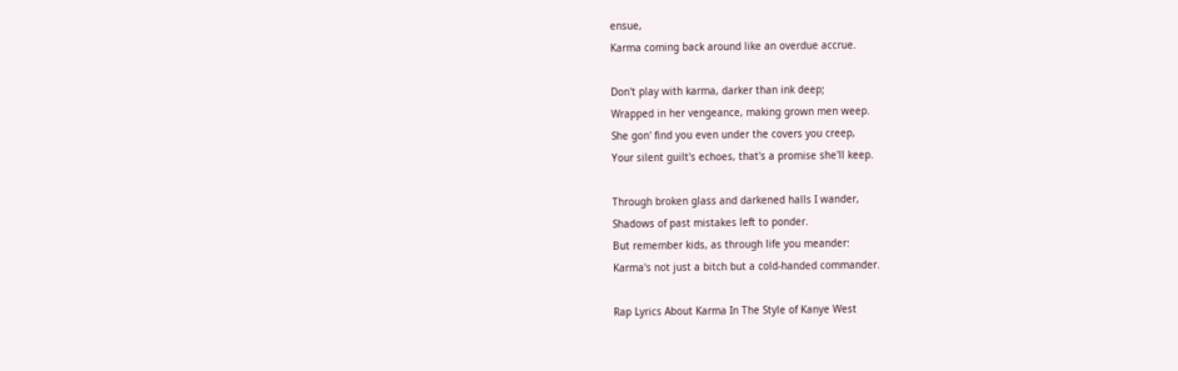ensue,
Karma coming back around like an overdue accrue.

Don't play with karma, darker than ink deep;
Wrapped in her vengeance, making grown men weep.
She gon' find you even under the covers you creep,
Your silent guilt's echoes, that's a promise she'll keep.

Through broken glass and darkened halls I wander,
Shadows of past mistakes left to ponder.
But remember kids, as through life you meander:
Karma's not just a bitch but a cold-handed commander.

Rap Lyrics About Karma In The Style of Kanye West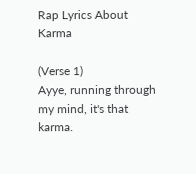Rap Lyrics About Karma

(Verse 1)
Ayye, running through my mind, it's that karma.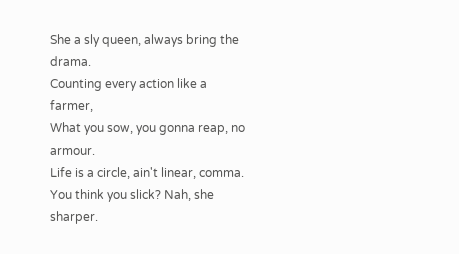She a sly queen, always bring the drama.
Counting every action like a farmer,
What you sow, you gonna reap, no armour.
Life is a circle, ain't linear, comma.
You think you slick? Nah, she sharper.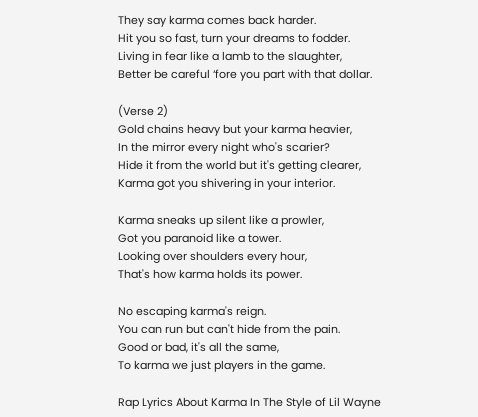They say karma comes back harder.
Hit you so fast, turn your dreams to fodder.
Living in fear like a lamb to the slaughter,
Better be careful ‘fore you part with that dollar.

(Verse 2)
Gold chains heavy but your karma heavier,
In the mirror every night who's scarier?
Hide it from the world but it's getting clearer,
Karma got you shivering in your interior.

Karma sneaks up silent like a prowler,
Got you paranoid like a tower.
Looking over shoulders every hour,
That's how karma holds its power.

No escaping karma's reign.
You can run but can't hide from the pain.
Good or bad, it's all the same,
To karma we just players in the game.

Rap Lyrics About Karma In The Style of Lil Wayne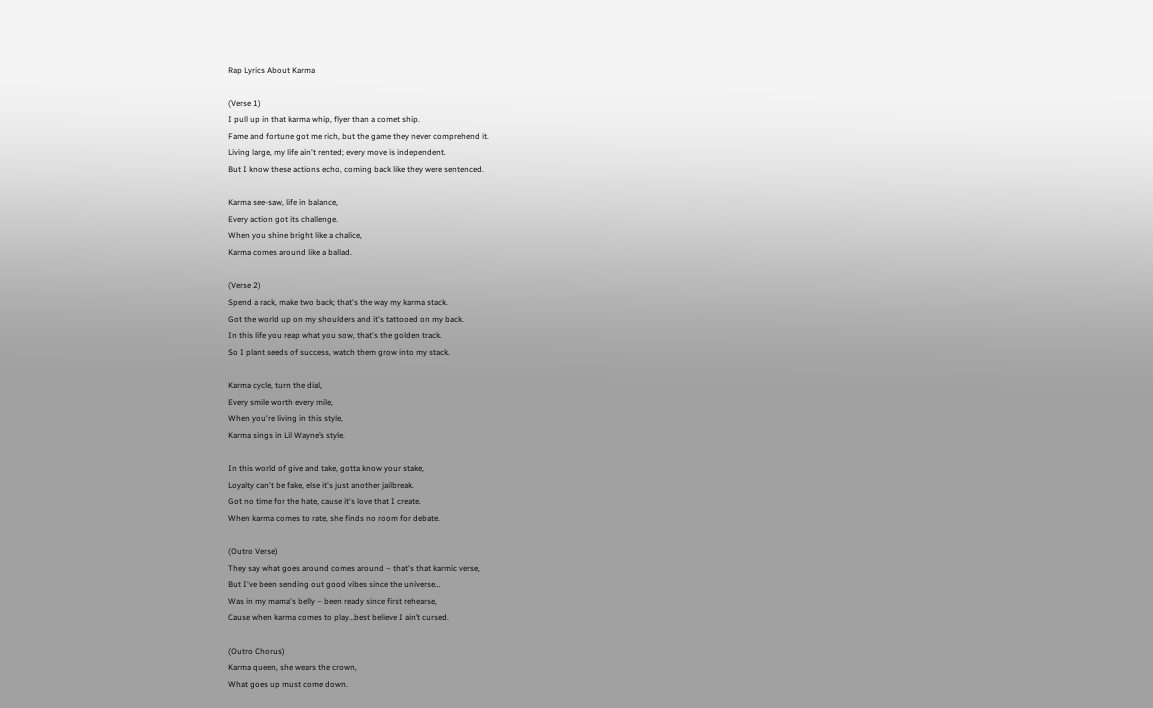Rap Lyrics About Karma

(Verse 1)
I pull up in that karma whip, flyer than a comet ship.
Fame and fortune got me rich, but the game they never comprehend it.
Living large, my life ain't rented; every move is independent.
But I know these actions echo, coming back like they were sentenced.

Karma see-saw, life in balance,
Every action got its challenge.
When you shine bright like a chalice,
Karma comes around like a ballad.

(Verse 2)
Spend a rack, make two back; that's the way my karma stack.
Got the world up on my shoulders and it's tattooed on my back.
In this life you reap what you sow, that's the golden track.
So I plant seeds of success, watch them grow into my stack.

Karma cycle, turn the dial,
Every smile worth every mile,
When you're living in this style,
Karma sings in Lil Wayne’s style.

In this world of give and take, gotta know your stake,
Loyalty can't be fake, else it's just another jailbreak.
Got no time for the hate, cause it's love that I create.
When karma comes to rate, she finds no room for debate.

(Outro Verse)
They say what goes around comes around – that's that karmic verse,
But I've been sending out good vibes since the universe…
Was in my mama's belly – been ready since first rehearse,
Cause when karma comes to play…best believe I ain’t cursed.

(Outro Chorus)
Karma queen, she wears the crown,
What goes up must come down.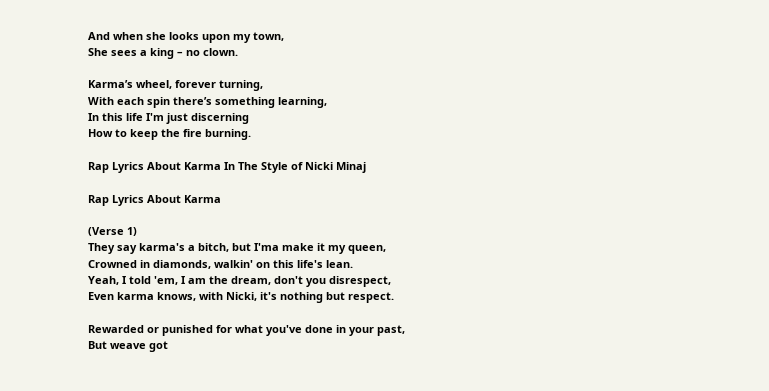And when she looks upon my town,
She sees a king – no clown.

Karma’s wheel, forever turning,
With each spin there’s something learning,
In this life I'm just discerning
How to keep the fire burning.

Rap Lyrics About Karma In The Style of Nicki Minaj

Rap Lyrics About Karma

(Verse 1)
They say karma's a bitch, but I'ma make it my queen,
Crowned in diamonds, walkin' on this life's lean.
Yeah, I told 'em, I am the dream, don't you disrespect,
Even karma knows, with Nicki, it's nothing but respect.

Rewarded or punished for what you've done in your past,
But weave got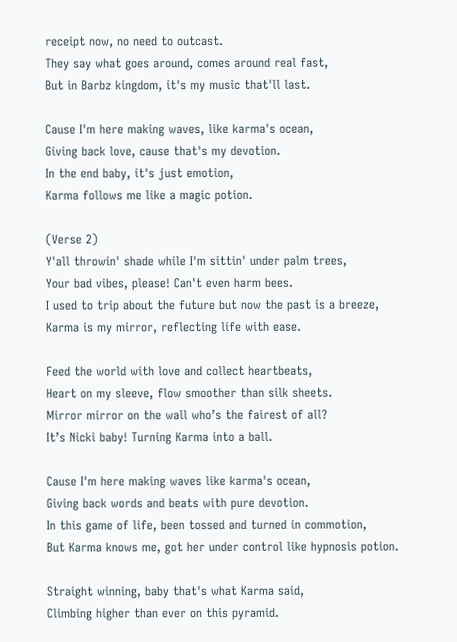receipt now, no need to outcast.
They say what goes around, comes around real fast,
But in Barbz kingdom, it's my music that'll last.

Cause I'm here making waves, like karma's ocean,
Giving back love, cause that's my devotion.
In the end baby, it's just emotion,
Karma follows me like a magic potion.

(Verse 2)
Y'all throwin' shade while I'm sittin' under palm trees,
Your bad vibes, please! Can't even harm bees.
I used to trip about the future but now the past is a breeze,
Karma is my mirror, reflecting life with ease.

Feed the world with love and collect heartbeats,
Heart on my sleeve, flow smoother than silk sheets.
Mirror mirror on the wall who’s the fairest of all?
It’s Nicki baby! Turning Karma into a ball.

Cause I'm here making waves like karma's ocean,
Giving back words and beats with pure devotion.
In this game of life, been tossed and turned in commotion,
But Karma knows me, got her under control like hypnosis potion.

Straight winning, baby that's what Karma said,
Climbing higher than ever on this pyramid.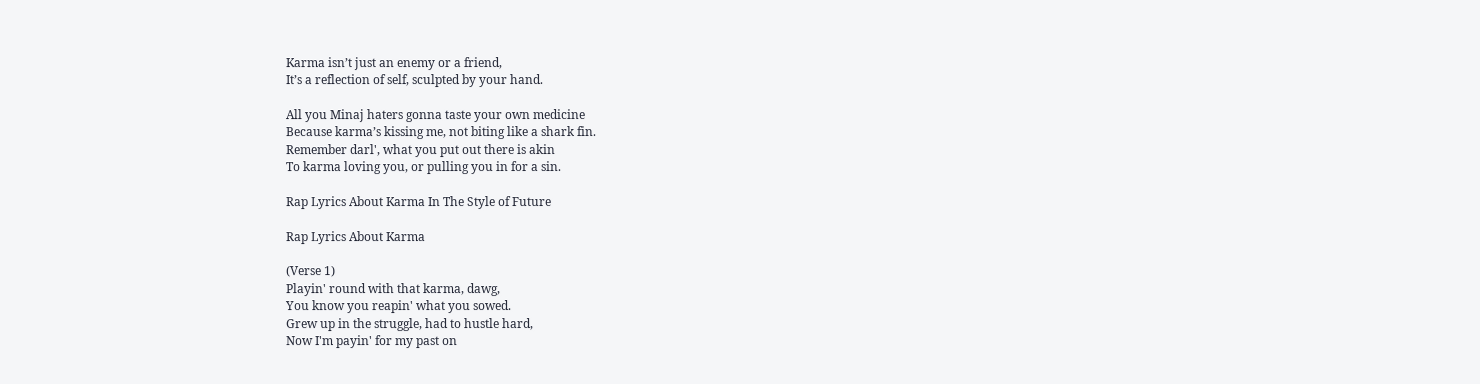Karma isn’t just an enemy or a friend,
It’s a reflection of self, sculpted by your hand.

All you Minaj haters gonna taste your own medicine
Because karma’s kissing me, not biting like a shark fin.
Remember darl', what you put out there is akin
To karma loving you, or pulling you in for a sin.

Rap Lyrics About Karma In The Style of Future

Rap Lyrics About Karma

(Verse 1)
Playin' round with that karma, dawg,
You know you reapin' what you sowed.
Grew up in the struggle, had to hustle hard,
Now I'm payin' for my past on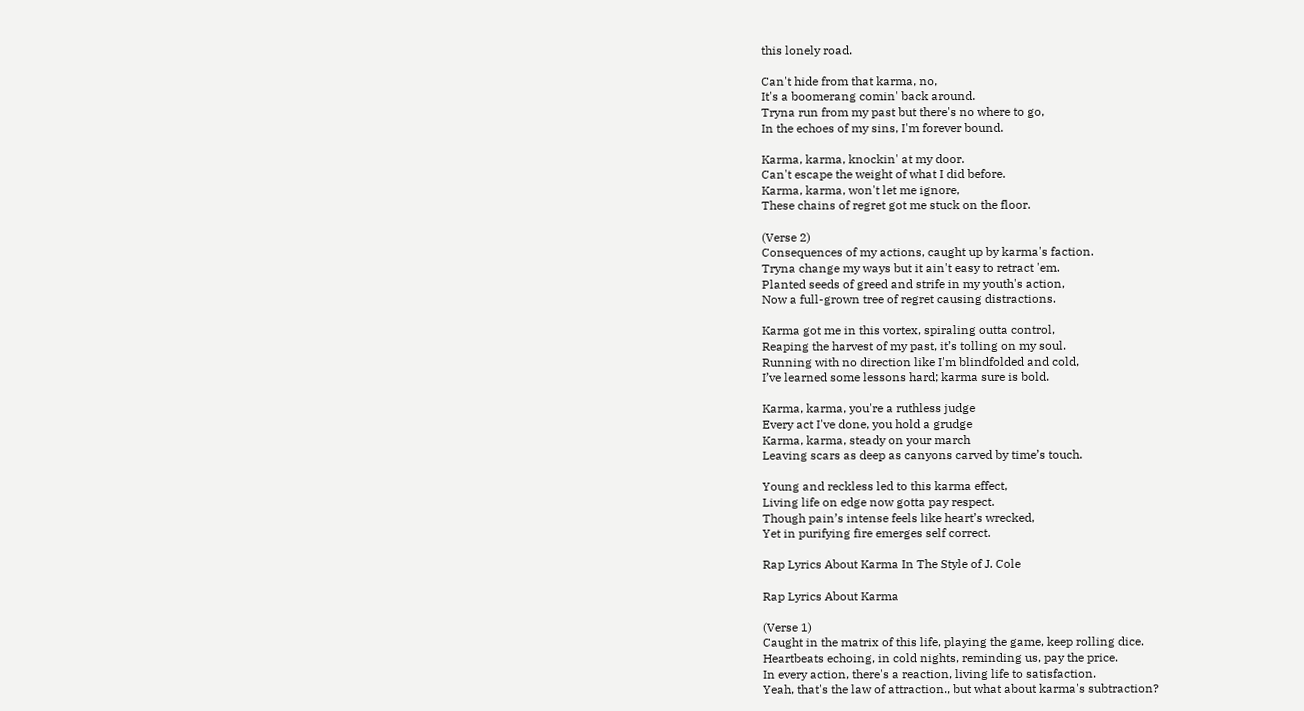this lonely road.

Can't hide from that karma, no,
It's a boomerang comin' back around.
Tryna run from my past but there's no where to go,
In the echoes of my sins, I'm forever bound.

Karma, karma, knockin' at my door.
Can't escape the weight of what I did before.
Karma, karma, won't let me ignore,
These chains of regret got me stuck on the floor.

(Verse 2)
Consequences of my actions, caught up by karma's faction.
Tryna change my ways but it ain't easy to retract 'em.
Planted seeds of greed and strife in my youth's action,
Now a full-grown tree of regret causing distractions.

Karma got me in this vortex, spiraling outta control,
Reaping the harvest of my past, it’s tolling on my soul.
Running with no direction like I'm blindfolded and cold,
I’ve learned some lessons hard; karma sure is bold.

Karma, karma, you're a ruthless judge
Every act I've done, you hold a grudge
Karma, karma, steady on your march
Leaving scars as deep as canyons carved by time’s touch.

Young and reckless led to this karma effect,
Living life on edge now gotta pay respect.
Though pain’s intense feels like heart’s wrecked,
Yet in purifying fire emerges self correct.

Rap Lyrics About Karma In The Style of J. Cole

Rap Lyrics About Karma

(Verse 1)
Caught in the matrix of this life, playing the game, keep rolling dice.
Heartbeats echoing, in cold nights, reminding us, pay the price.
In every action, there's a reaction, living life to satisfaction.
Yeah, that's the law of attraction., but what about karma's subtraction?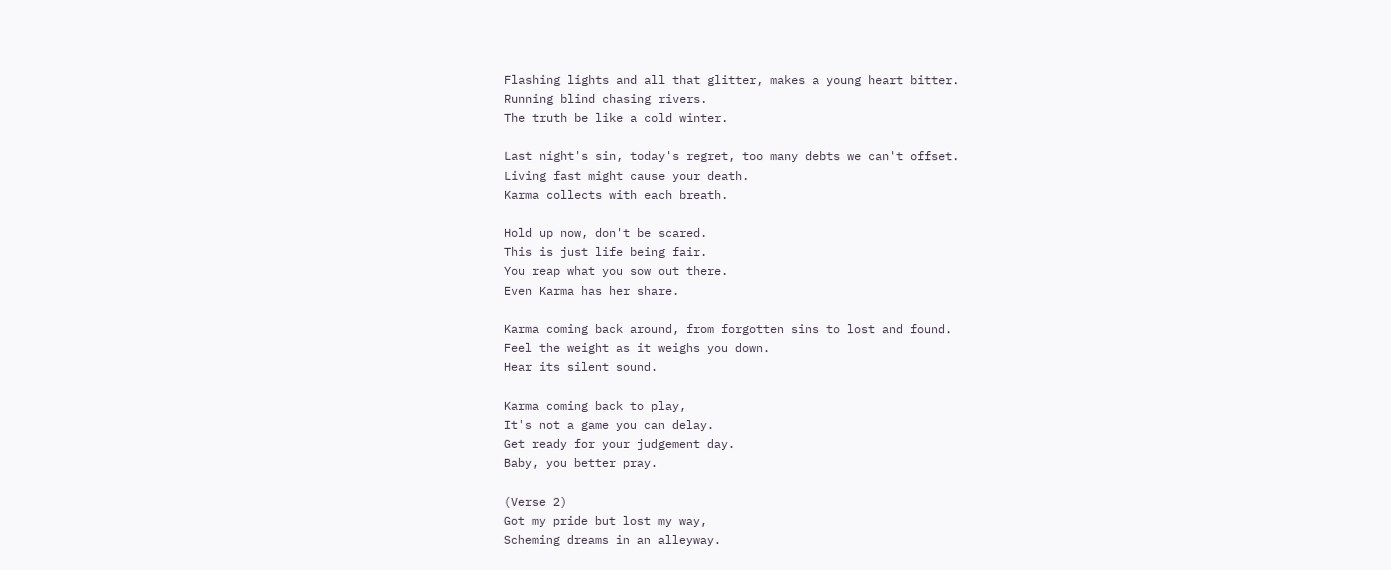Flashing lights and all that glitter, makes a young heart bitter.
Running blind chasing rivers.
The truth be like a cold winter.

Last night's sin, today's regret, too many debts we can't offset.
Living fast might cause your death.
Karma collects with each breath.

Hold up now, don't be scared.
This is just life being fair.
You reap what you sow out there.
Even Karma has her share.

Karma coming back around, from forgotten sins to lost and found.
Feel the weight as it weighs you down.
Hear its silent sound.

Karma coming back to play,
It's not a game you can delay.
Get ready for your judgement day.
Baby, you better pray.

(Verse 2)
Got my pride but lost my way,
Scheming dreams in an alleyway.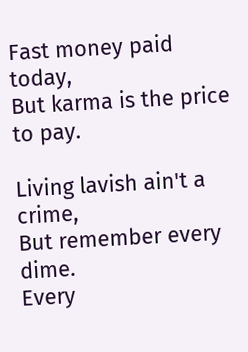Fast money paid today,
But karma is the price to pay.

Living lavish ain't a crime,
But remember every dime.
Every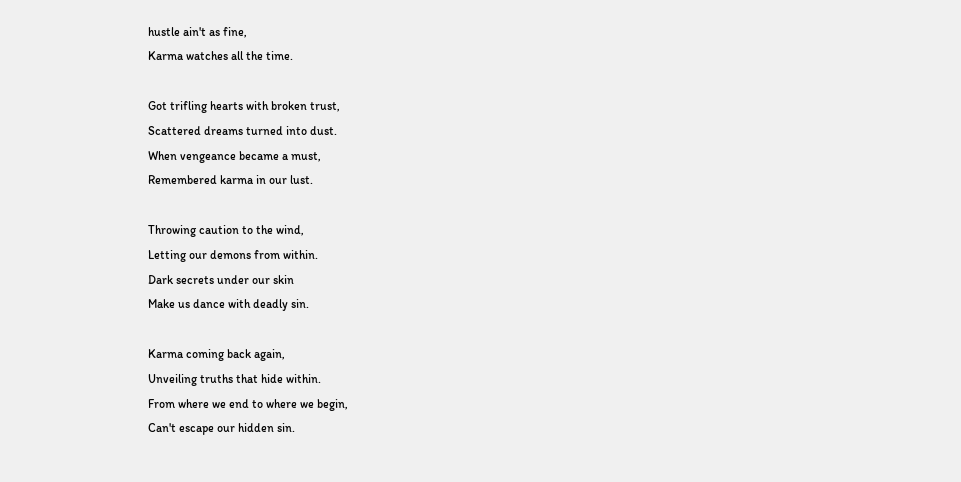hustle ain't as fine,
Karma watches all the time.

Got trifling hearts with broken trust,
Scattered dreams turned into dust.
When vengeance became a must,
Remembered karma in our lust.

Throwing caution to the wind,
Letting our demons from within.
Dark secrets under our skin
Make us dance with deadly sin.

Karma coming back again,
Unveiling truths that hide within.
From where we end to where we begin,
Can't escape our hidden sin.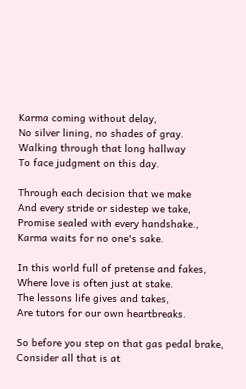Karma coming without delay,
No silver lining, no shades of gray.
Walking through that long hallway
To face judgment on this day.

Through each decision that we make
And every stride or sidestep we take,
Promise sealed with every handshake.,
Karma waits for no one's sake.

In this world full of pretense and fakes,
Where love is often just at stake.
The lessons life gives and takes,
Are tutors for our own heartbreaks.

So before you step on that gas pedal brake,
Consider all that is at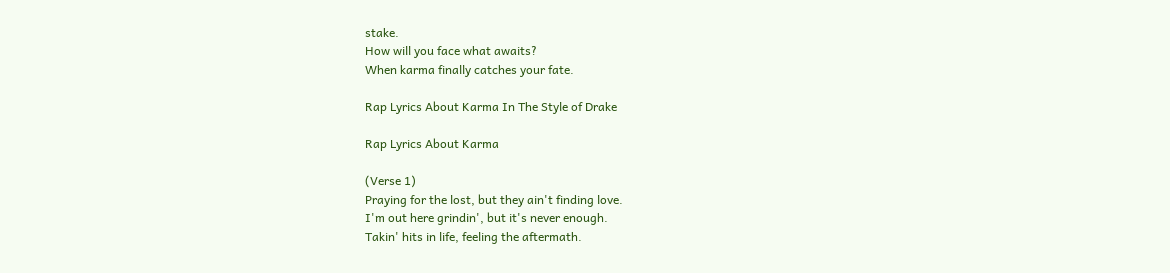stake.
How will you face what awaits?
When karma finally catches your fate.

Rap Lyrics About Karma In The Style of Drake

Rap Lyrics About Karma

(Verse 1)
Praying for the lost, but they ain't finding love.
I'm out here grindin', but it's never enough.
Takin' hits in life, feeling the aftermath.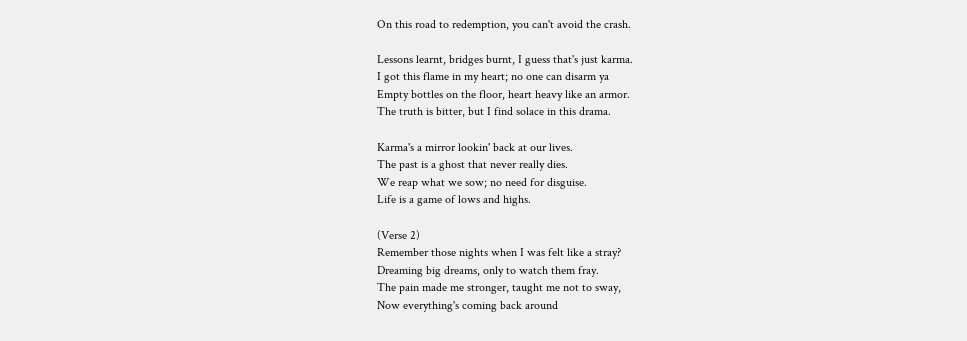On this road to redemption, you can't avoid the crash.

Lessons learnt, bridges burnt, I guess that's just karma.
I got this flame in my heart; no one can disarm ya
Empty bottles on the floor, heart heavy like an armor.
The truth is bitter, but I find solace in this drama.

Karma's a mirror lookin' back at our lives.
The past is a ghost that never really dies.
We reap what we sow; no need for disguise.
Life is a game of lows and highs.

(Verse 2)
Remember those nights when I was felt like a stray?
Dreaming big dreams, only to watch them fray.
The pain made me stronger, taught me not to sway,
Now everything's coming back around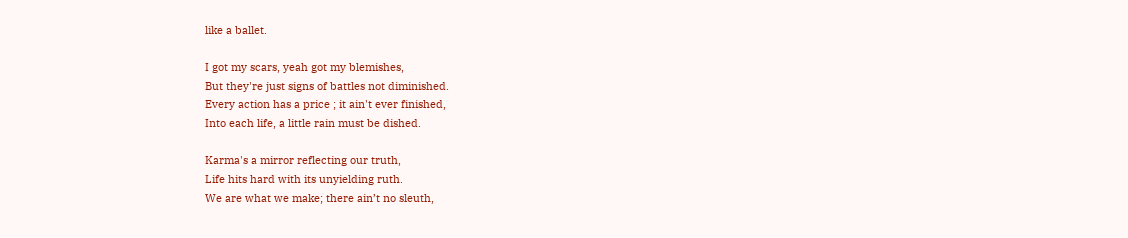like a ballet.

I got my scars, yeah got my blemishes,
But they're just signs of battles not diminished.
Every action has a price ; it ain't ever finished,
Into each life, a little rain must be dished.

Karma's a mirror reflecting our truth,
Life hits hard with its unyielding ruth.
We are what we make; there ain’t no sleuth,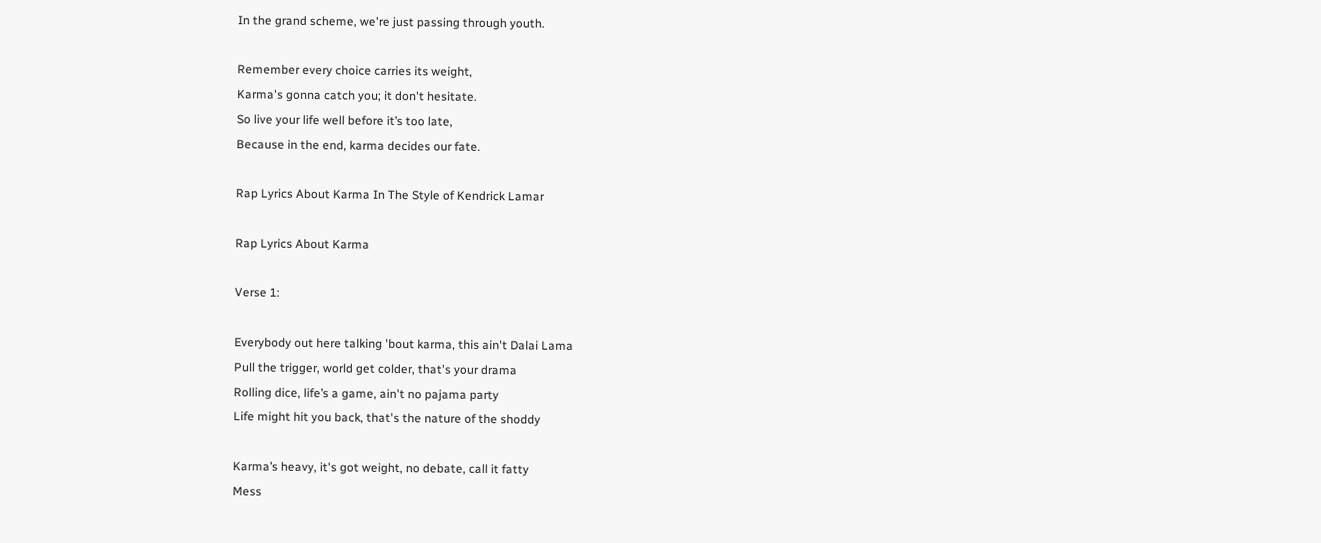In the grand scheme, we're just passing through youth.

Remember every choice carries its weight,
Karma's gonna catch you; it don't hesitate.
So live your life well before it’s too late,
Because in the end, karma decides our fate.

Rap Lyrics About Karma In The Style of Kendrick Lamar

Rap Lyrics About Karma

Verse 1:

Everybody out here talking 'bout karma, this ain't Dalai Lama
Pull the trigger, world get colder, that's your drama
Rolling dice, life’s a game, ain't no pajama party
Life might hit you back, that's the nature of the shoddy

Karma’s heavy, it's got weight, no debate, call it fatty
Mess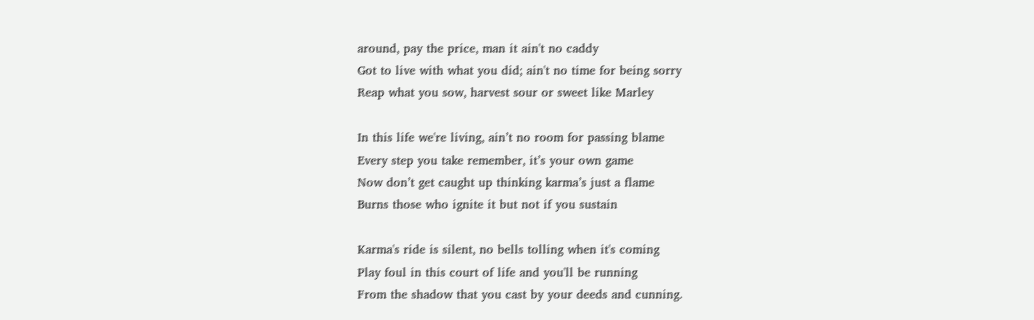around, pay the price, man it ain't no caddy
Got to live with what you did; ain't no time for being sorry
Reap what you sow, harvest sour or sweet like Marley

In this life we're living, ain’t no room for passing blame
Every step you take remember, it’s your own game
Now don’t get caught up thinking karma’s just a flame
Burns those who ignite it but not if you sustain

Karma's ride is silent, no bells tolling when it's coming
Play foul in this court of life and you'll be running
From the shadow that you cast by your deeds and cunning.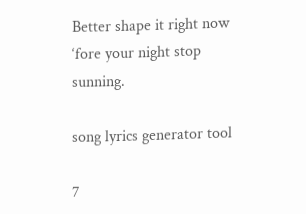Better shape it right now ‘fore your night stop sunning.

song lyrics generator tool

7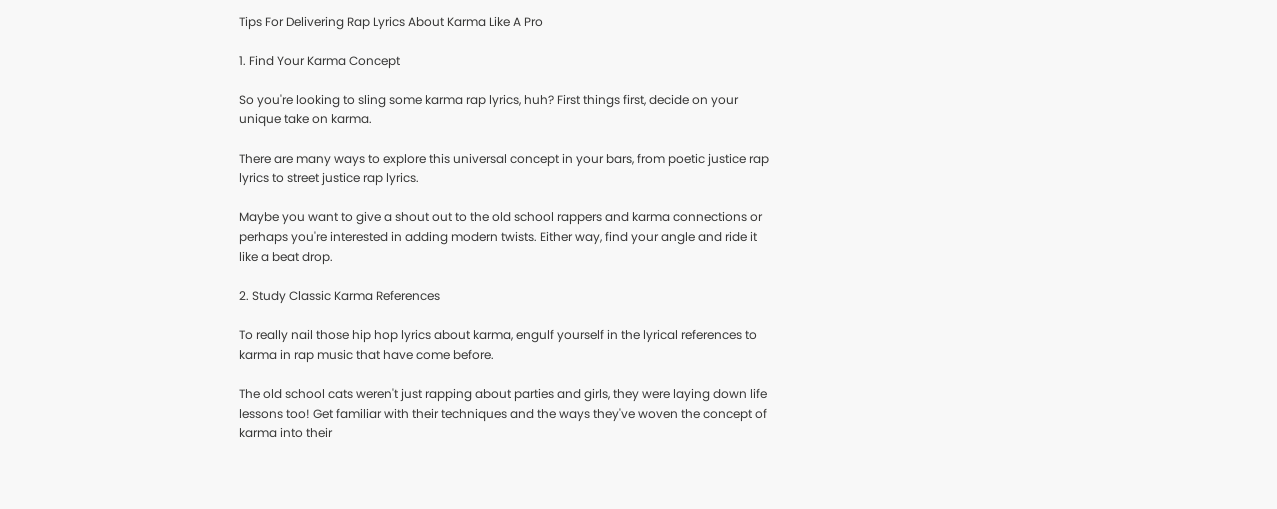Tips For Delivering Rap Lyrics About Karma Like A Pro

1. Find Your Karma Concept

So you're looking to sling some karma rap lyrics, huh? First things first, decide on your unique take on karma.

There are many ways to explore this universal concept in your bars, from poetic justice rap lyrics to street justice rap lyrics.

Maybe you want to give a shout out to the old school rappers and karma connections or perhaps you're interested in adding modern twists. Either way, find your angle and ride it like a beat drop.

2. Study Classic Karma References

To really nail those hip hop lyrics about karma, engulf yourself in the lyrical references to karma in rap music that have come before.

The old school cats weren't just rapping about parties and girls, they were laying down life lessons too! Get familiar with their techniques and the ways they've woven the concept of karma into their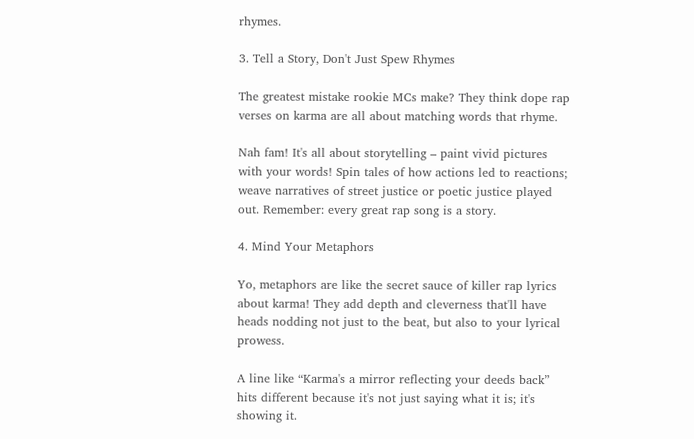rhymes.

3. Tell a Story, Don't Just Spew Rhymes

The greatest mistake rookie MCs make? They think dope rap verses on karma are all about matching words that rhyme.

Nah fam! It's all about storytelling – paint vivid pictures with your words! Spin tales of how actions led to reactions; weave narratives of street justice or poetic justice played out. Remember: every great rap song is a story.

4. Mind Your Metaphors

Yo, metaphors are like the secret sauce of killer rap lyrics about karma! They add depth and cleverness that'll have heads nodding not just to the beat, but also to your lyrical prowess.

A line like “Karma's a mirror reflecting your deeds back” hits different because it's not just saying what it is; it's showing it.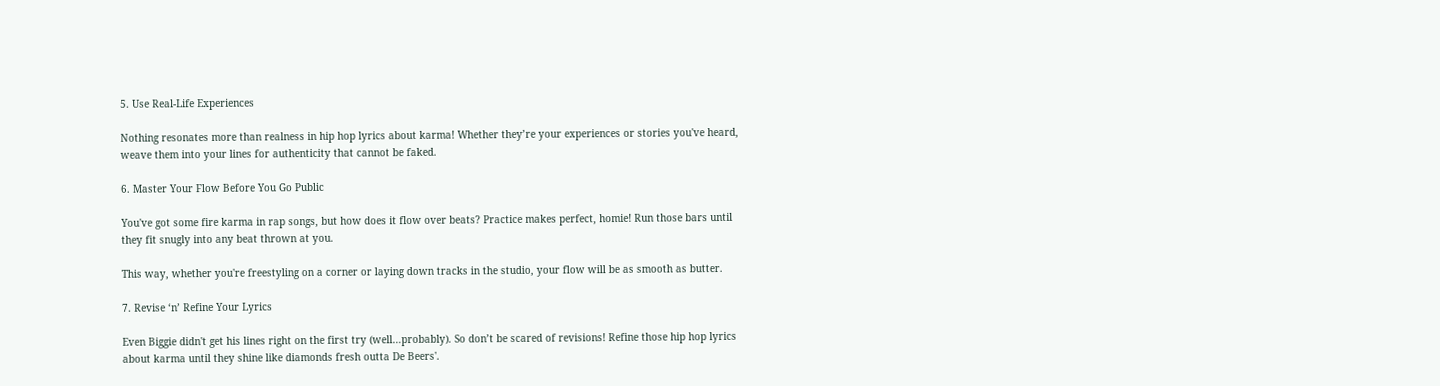5. Use Real-Life Experiences

Nothing resonates more than realness in hip hop lyrics about karma! Whether they’re your experiences or stories you've heard, weave them into your lines for authenticity that cannot be faked.

6. Master Your Flow Before You Go Public

You've got some fire karma in rap songs, but how does it flow over beats? Practice makes perfect, homie! Run those bars until they fit snugly into any beat thrown at you.

This way, whether you're freestyling on a corner or laying down tracks in the studio, your flow will be as smooth as butter.

7. Revise ‘n’ Refine Your Lyrics

Even Biggie didn't get his lines right on the first try (well…probably). So don’t be scared of revisions! Refine those hip hop lyrics about karma until they shine like diamonds fresh outta De Beers'.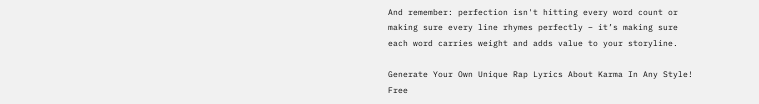And remember: perfection isn't hitting every word count or making sure every line rhymes perfectly – it’s making sure each word carries weight and adds value to your storyline.

Generate Your Own Unique Rap Lyrics About Karma In Any Style! Free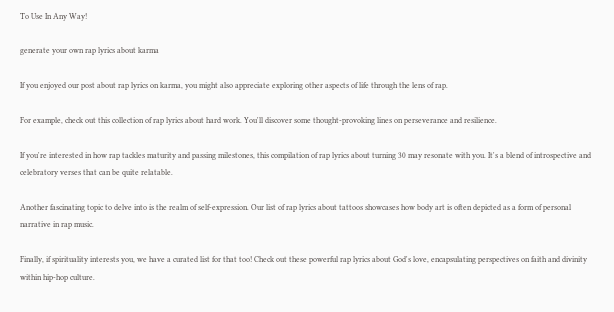To Use In Any Way!

generate your own rap lyrics about karma

If you enjoyed our post about rap lyrics on karma, you might also appreciate exploring other aspects of life through the lens of rap.

For example, check out this collection of rap lyrics about hard work. You'll discover some thought-provoking lines on perseverance and resilience.

If you're interested in how rap tackles maturity and passing milestones, this compilation of rap lyrics about turning 30 may resonate with you. It's a blend of introspective and celebratory verses that can be quite relatable.

Another fascinating topic to delve into is the realm of self-expression. Our list of rap lyrics about tattoos showcases how body art is often depicted as a form of personal narrative in rap music.

Finally, if spirituality interests you, we have a curated list for that too! Check out these powerful rap lyrics about God's love, encapsulating perspectives on faith and divinity within hip-hop culture.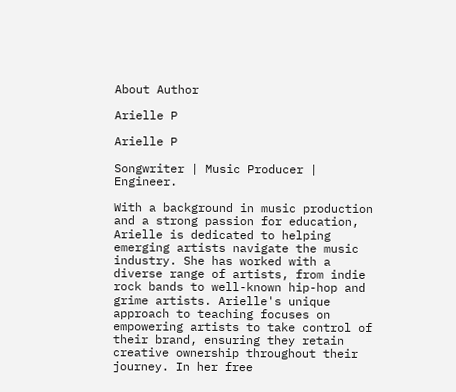About Author

Arielle P

Arielle P

Songwriter | Music Producer | Engineer.

With a background in music production and a strong passion for education, Arielle is dedicated to helping emerging artists navigate the music industry. She has worked with a diverse range of artists, from indie rock bands to well-known hip-hop and grime artists. Arielle's unique approach to teaching focuses on empowering artists to take control of their brand, ensuring they retain creative ownership throughout their journey. In her free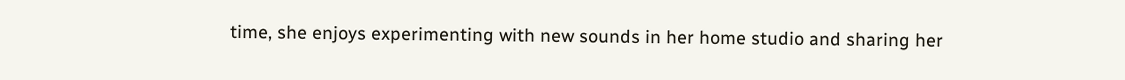time, she enjoys experimenting with new sounds in her home studio and sharing her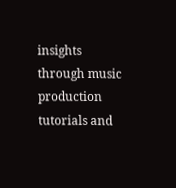insights through music production tutorials and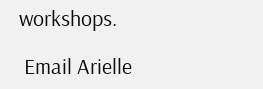workshops.

 Email Arielle